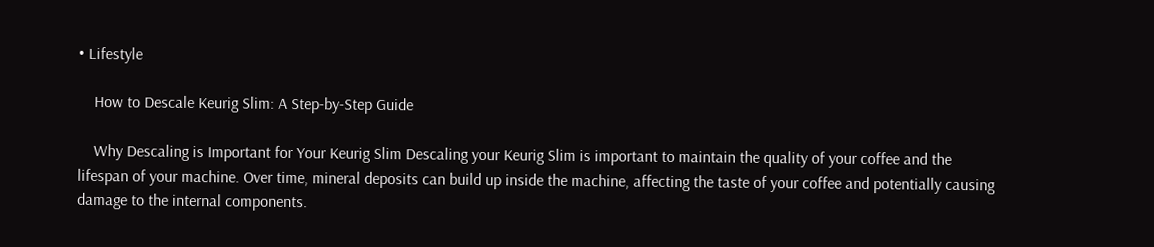• Lifestyle

    How to Descale Keurig Slim: A Step-by-Step Guide

    Why Descaling is Important for Your Keurig Slim Descaling your Keurig Slim is important to maintain the quality of your coffee and the lifespan of your machine. Over time, mineral deposits can build up inside the machine, affecting the taste of your coffee and potentially causing damage to the internal components.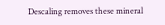Descaling removes these mineral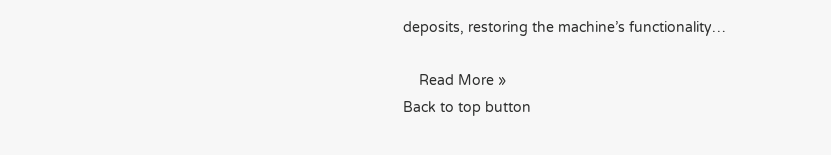deposits, restoring the machine’s functionality…

    Read More »
Back to top button